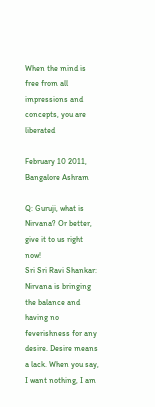When the mind is free from all impressions and concepts, you are liberated

February 10 2011, Bangalore Ashram

Q: Guruji, what is Nirvana? Or better, give it to us right now!
Sri Sri Ravi Shankar:
Nirvana is bringing the balance and having no feverishness for any desire. Desire means a lack. When you say, I want nothing, I am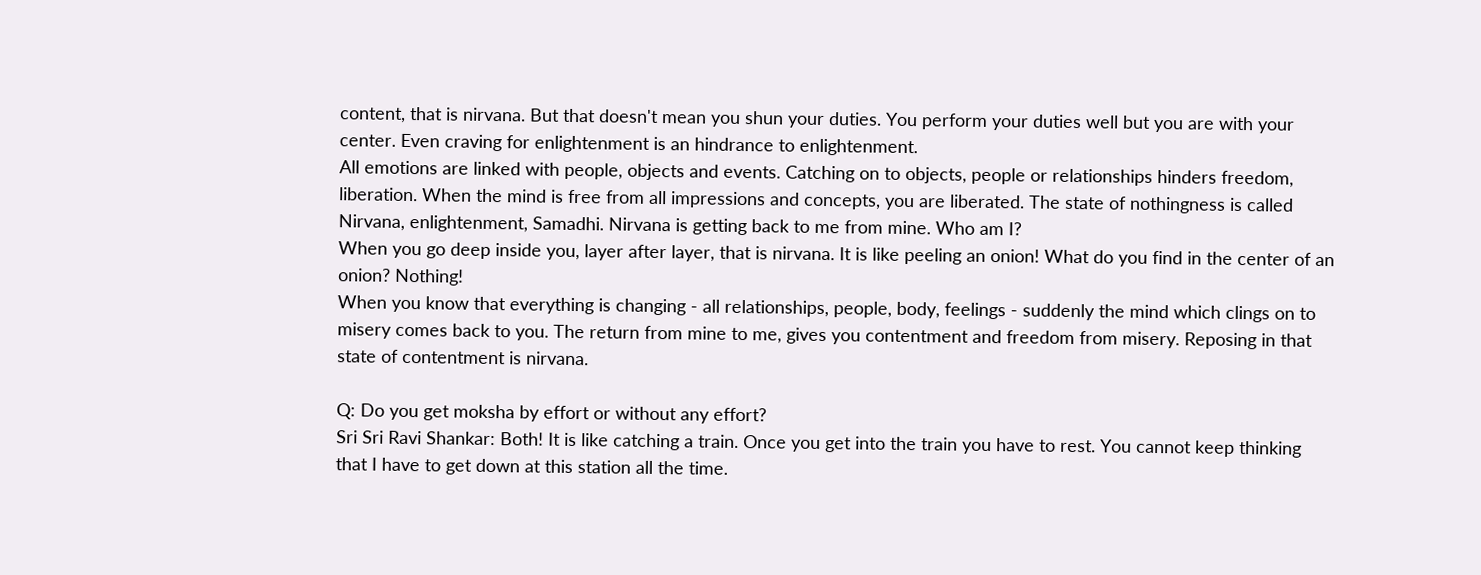content, that is nirvana. But that doesn't mean you shun your duties. You perform your duties well but you are with your center. Even craving for enlightenment is an hindrance to enlightenment.
All emotions are linked with people, objects and events. Catching on to objects, people or relationships hinders freedom, liberation. When the mind is free from all impressions and concepts, you are liberated. The state of nothingness is called Nirvana, enlightenment, Samadhi. Nirvana is getting back to me from mine. Who am I?
When you go deep inside you, layer after layer, that is nirvana. It is like peeling an onion! What do you find in the center of an onion? Nothing!
When you know that everything is changing - all relationships, people, body, feelings - suddenly the mind which clings on to misery comes back to you. The return from mine to me, gives you contentment and freedom from misery. Reposing in that state of contentment is nirvana.

Q: Do you get moksha by effort or without any effort?
Sri Sri Ravi Shankar: Both! It is like catching a train. Once you get into the train you have to rest. You cannot keep thinking that I have to get down at this station all the time.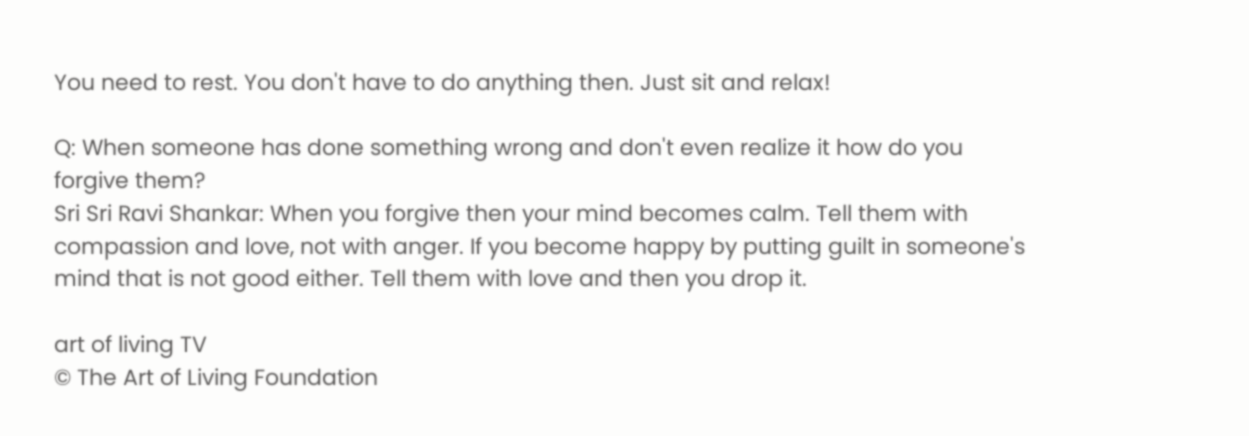You need to rest. You don't have to do anything then. Just sit and relax!

Q: When someone has done something wrong and don't even realize it how do you forgive them?
Sri Sri Ravi Shankar: When you forgive then your mind becomes calm. Tell them with compassion and love, not with anger. If you become happy by putting guilt in someone's mind that is not good either. Tell them with love and then you drop it.

art of living TV
© The Art of Living Foundation